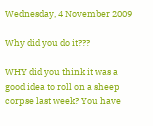Wednesday, 4 November 2009

Why did you do it???

WHY did you think it was a good idea to roll on a sheep corpse last week? You have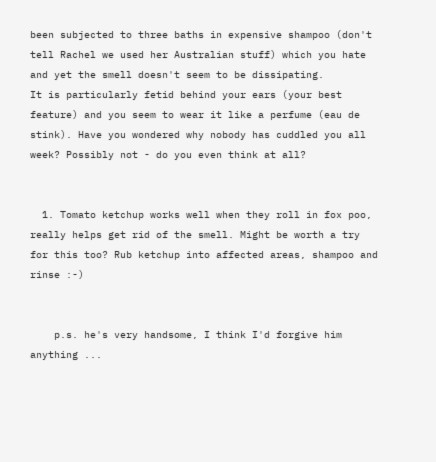been subjected to three baths in expensive shampoo (don't tell Rachel we used her Australian stuff) which you hate and yet the smell doesn't seem to be dissipating.
It is particularly fetid behind your ears (your best feature) and you seem to wear it like a perfume (eau de stink). Have you wondered why nobody has cuddled you all week? Possibly not - do you even think at all?


  1. Tomato ketchup works well when they roll in fox poo, really helps get rid of the smell. Might be worth a try for this too? Rub ketchup into affected areas, shampoo and rinse :-)


    p.s. he's very handsome, I think I'd forgive him anything ...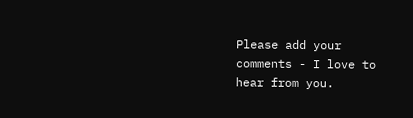Please add your comments - I love to hear from you.